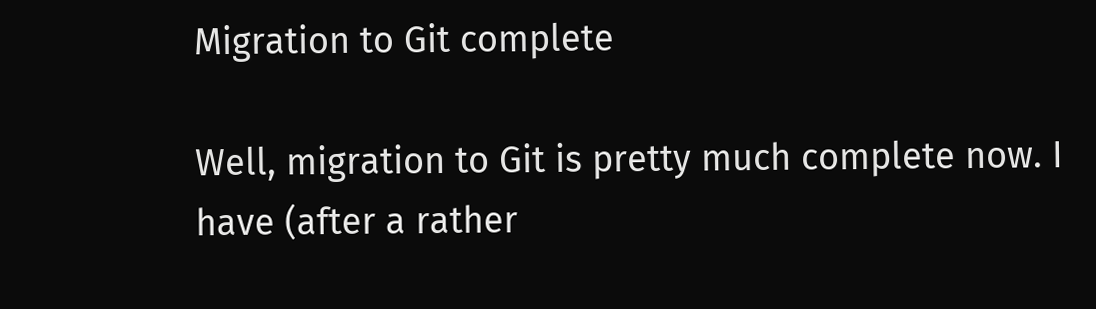Migration to Git complete

Well, migration to Git is pretty much complete now. I have (after a rather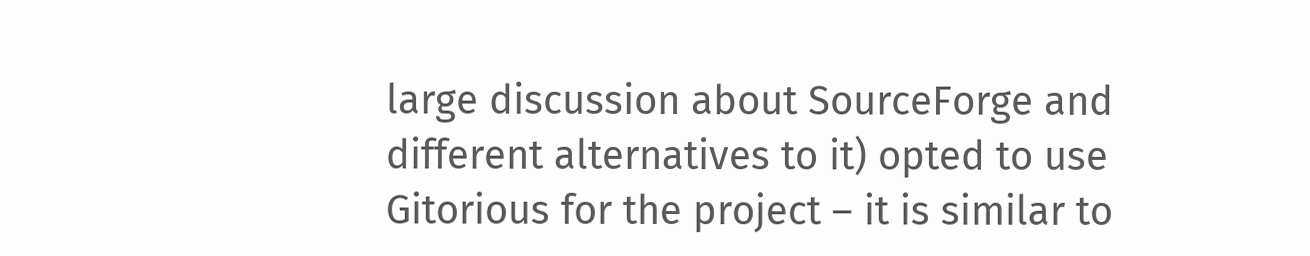large discussion about SourceForge and different alternatives to it) opted to use Gitorious for the project – it is similar to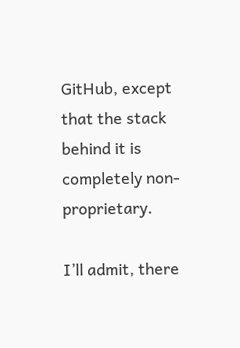GitHub, except that the stack behind it is completely non-proprietary.

I’ll admit, there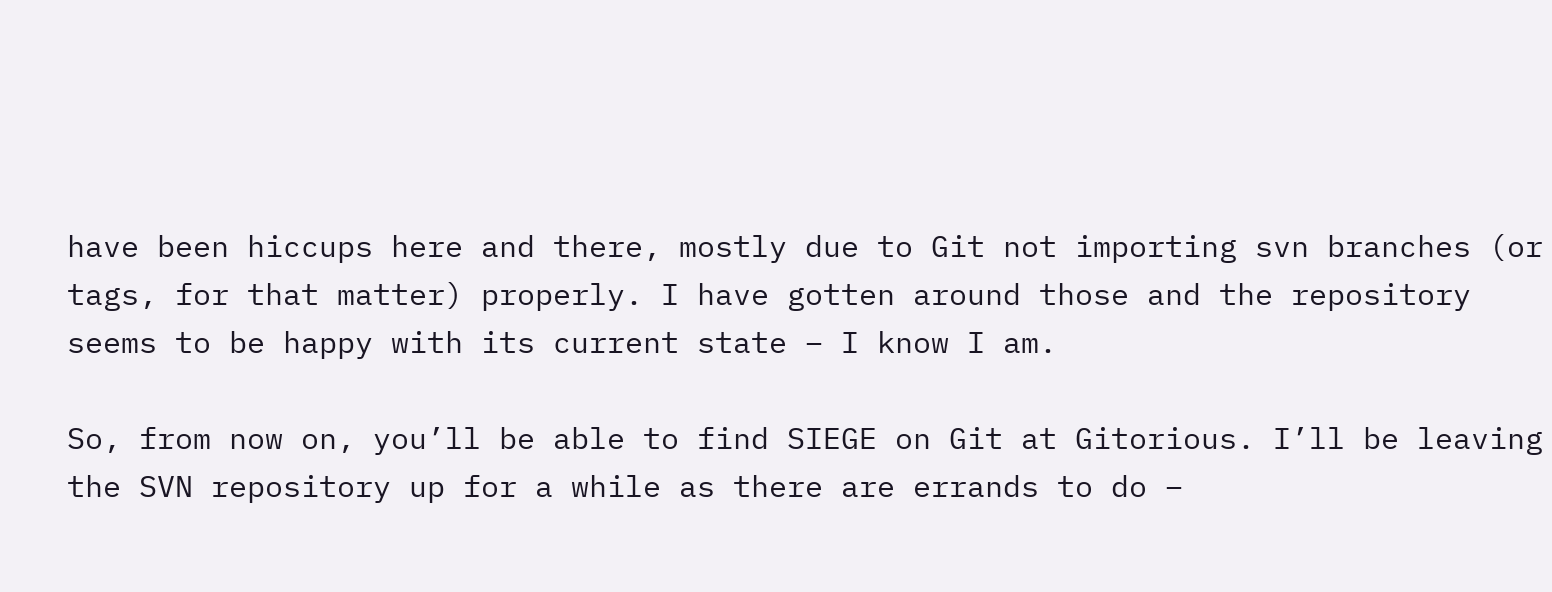have been hiccups here and there, mostly due to Git not importing svn branches (or tags, for that matter) properly. I have gotten around those and the repository seems to be happy with its current state – I know I am.

So, from now on, you’ll be able to find SIEGE on Git at Gitorious. I’ll be leaving the SVN repository up for a while as there are errands to do –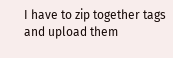I have to zip together tags and upload them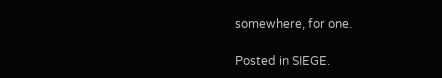somewhere, for one.

Posted in SIEGE.